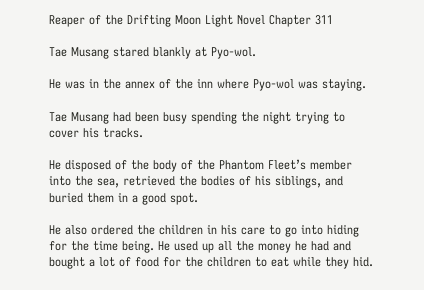Reaper of the Drifting Moon Light Novel Chapter 311

Tae Musang stared blankly at Pyo-wol.

He was in the annex of the inn where Pyo-wol was staying.

Tae Musang had been busy spending the night trying to cover his tracks.

He disposed of the body of the Phantom Fleet’s member into the sea, retrieved the bodies of his siblings, and buried them in a good spot.

He also ordered the children in his care to go into hiding for the time being. He used up all the money he had and bought a lot of food for the children to eat while they hid.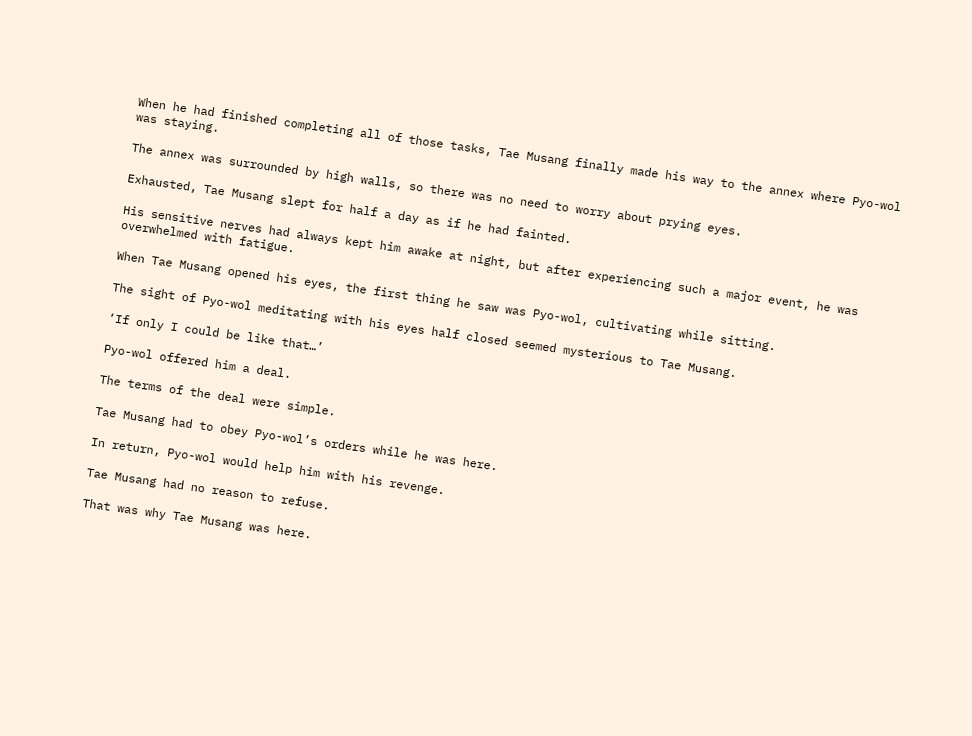When he had finished completing all of those tasks, Tae Musang finally made his way to the annex where Pyo-wol was staying.

The annex was surrounded by high walls, so there was no need to worry about prying eyes.

Exhausted, Tae Musang slept for half a day as if he had fainted.

His sensitive nerves had always kept him awake at night, but after experiencing such a major event, he was overwhelmed with fatigue.

When Tae Musang opened his eyes, the first thing he saw was Pyo-wol, cultivating while sitting.

The sight of Pyo-wol meditating with his eyes half closed seemed mysterious to Tae Musang.

‘If only I could be like that…’

Pyo-wol offered him a deal.

The terms of the deal were simple.

Tae Musang had to obey Pyo-wol’s orders while he was here.

In return, Pyo-wol would help him with his revenge.

Tae Musang had no reason to refuse.

That was why Tae Musang was here.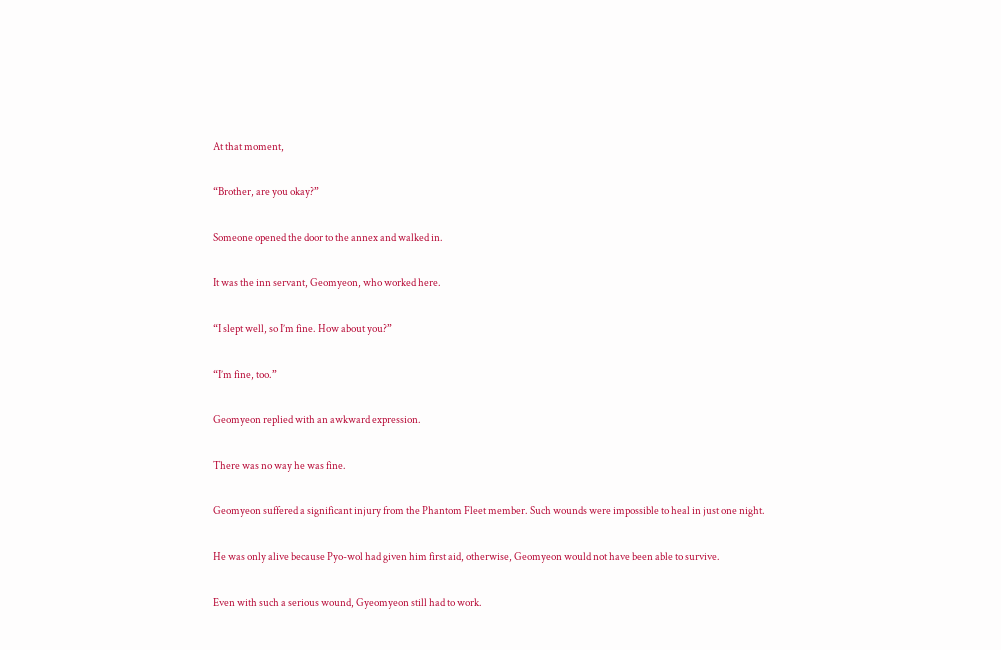At that moment,

“Brother, are you okay?”

Someone opened the door to the annex and walked in.

It was the inn servant, Geomyeon, who worked here.

“I slept well, so I’m fine. How about you?”

“I’m fine, too.”

Geomyeon replied with an awkward expression.

There was no way he was fine.

Geomyeon suffered a significant injury from the Phantom Fleet member. Such wounds were impossible to heal in just one night.

He was only alive because Pyo-wol had given him first aid, otherwise, Geomyeon would not have been able to survive.

Even with such a serious wound, Gyeomyeon still had to work.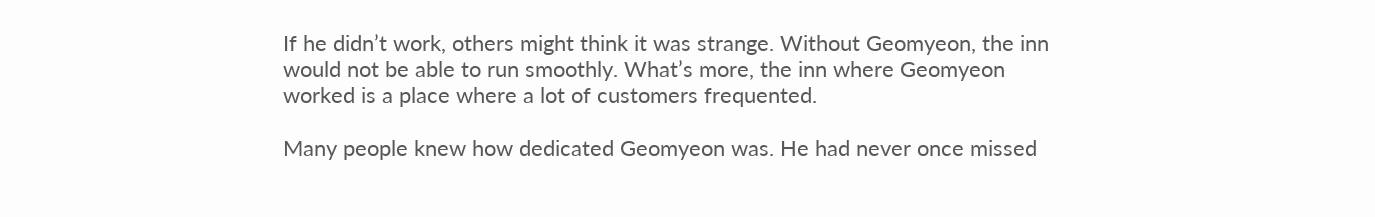If he didn’t work, others might think it was strange. Without Geomyeon, the inn would not be able to run smoothly. What’s more, the inn where Geomyeon worked is a place where a lot of customers frequented.

Many people knew how dedicated Geomyeon was. He had never once missed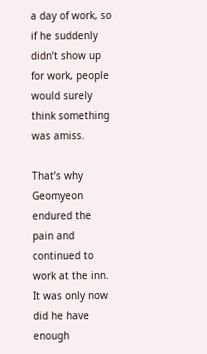a day of work, so if he suddenly didn’t show up for work, people would surely think something was amiss.

That’s why Geomyeon endured the pain and continued to work at the inn. It was only now did he have enough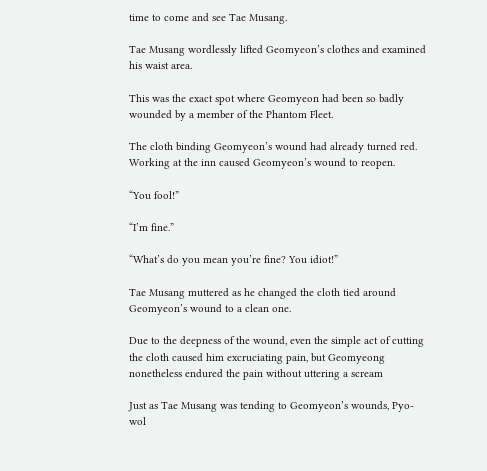time to come and see Tae Musang.

Tae Musang wordlessly lifted Geomyeon’s clothes and examined his waist area.

This was the exact spot where Geomyeon had been so badly wounded by a member of the Phantom Fleet.

The cloth binding Geomyeon’s wound had already turned red. Working at the inn caused Geomyeon’s wound to reopen.

“You fool!”

“I’m fine.”

“What’s do you mean you’re fine? You idiot!”

Tae Musang muttered as he changed the cloth tied around Geomyeon’s wound to a clean one.

Due to the deepness of the wound, even the simple act of cutting the cloth caused him excruciating pain, but Geomyeong nonetheless endured the pain without uttering a scream

Just as Tae Musang was tending to Geomyeon’s wounds, Pyo-wol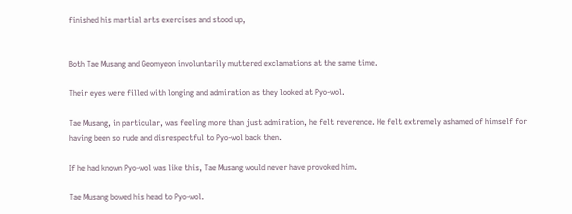finished his martial arts exercises and stood up,


Both Tae Musang and Geomyeon involuntarily muttered exclamations at the same time.

Their eyes were filled with longing and admiration as they looked at Pyo-wol.

Tae Musang, in particular, was feeling more than just admiration, he felt reverence. He felt extremely ashamed of himself for having been so rude and disrespectful to Pyo-wol back then.

If he had known Pyo-wol was like this, Tae Musang would never have provoked him.

Tae Musang bowed his head to Pyo-wol.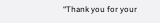“Thank you for your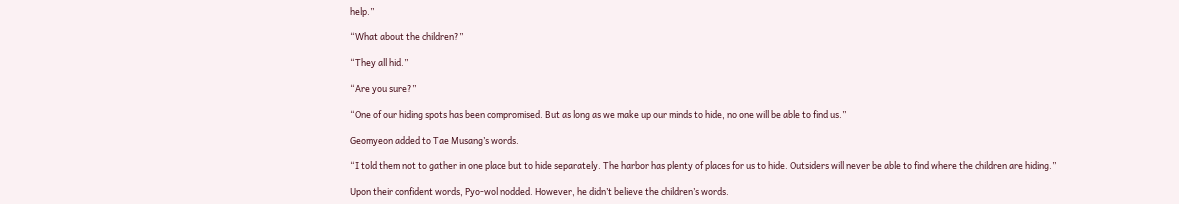help.”

“What about the children?”

“They all hid.”

“Are you sure?”

“One of our hiding spots has been compromised. But as long as we make up our minds to hide, no one will be able to find us.”

Geomyeon added to Tae Musang’s words.

“I told them not to gather in one place but to hide separately. The harbor has plenty of places for us to hide. Outsiders will never be able to find where the children are hiding.”

Upon their confident words, Pyo-wol nodded. However, he didn’t believe the children’s words.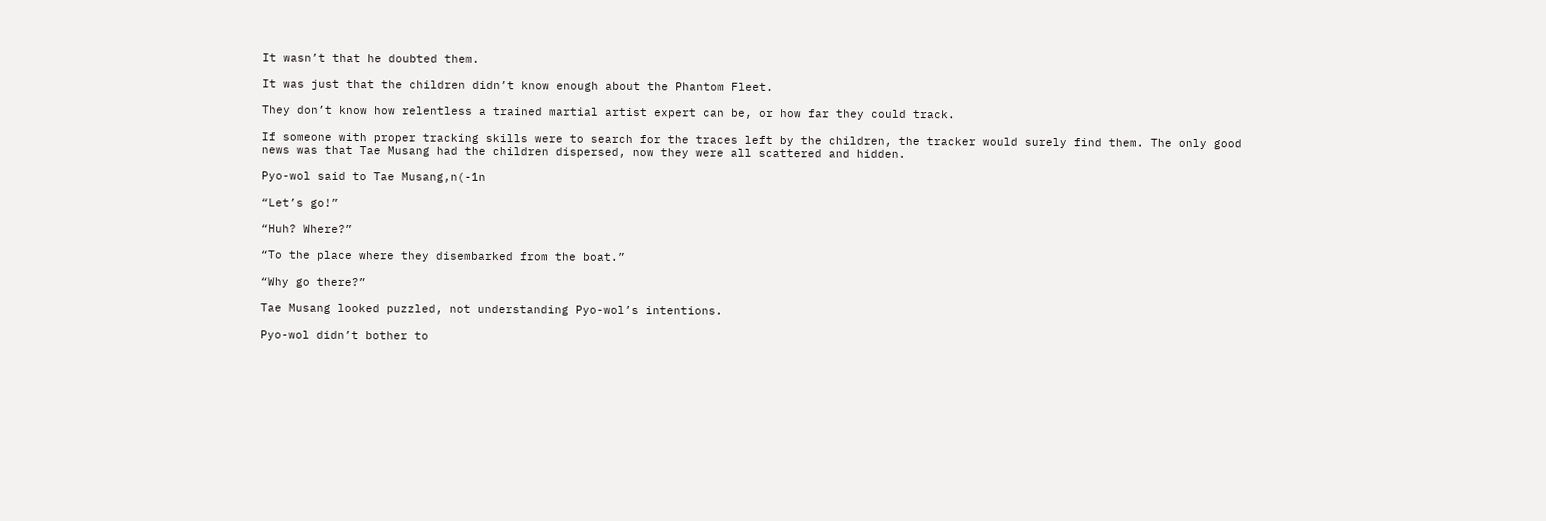It wasn’t that he doubted them.

It was just that the children didn’t know enough about the Phantom Fleet.

They don’t know how relentless a trained martial artist expert can be, or how far they could track.

If someone with proper tracking skills were to search for the traces left by the children, the tracker would surely find them. The only good news was that Tae Musang had the children dispersed, now they were all scattered and hidden.

Pyo-wol said to Tae Musang,n(-1n

“Let’s go!”

“Huh? Where?”

“To the place where they disembarked from the boat.”

“Why go there?”

Tae Musang looked puzzled, not understanding Pyo-wol’s intentions.

Pyo-wol didn’t bother to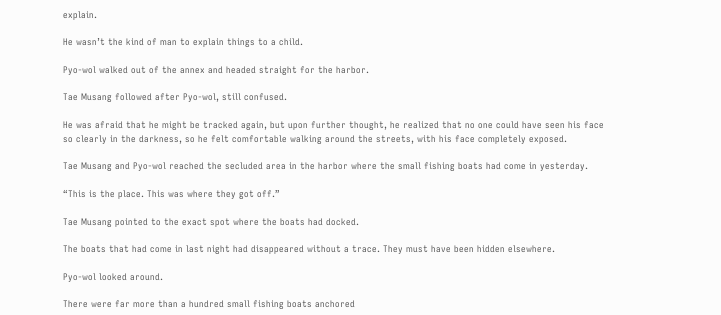explain.

He wasn’t the kind of man to explain things to a child.

Pyo-wol walked out of the annex and headed straight for the harbor.

Tae Musang followed after Pyo-wol, still confused.

He was afraid that he might be tracked again, but upon further thought, he realized that no one could have seen his face so clearly in the darkness, so he felt comfortable walking around the streets, with his face completely exposed.

Tae Musang and Pyo-wol reached the secluded area in the harbor where the small fishing boats had come in yesterday.

“This is the place. This was where they got off.”

Tae Musang pointed to the exact spot where the boats had docked.

The boats that had come in last night had disappeared without a trace. They must have been hidden elsewhere.

Pyo-wol looked around.

There were far more than a hundred small fishing boats anchored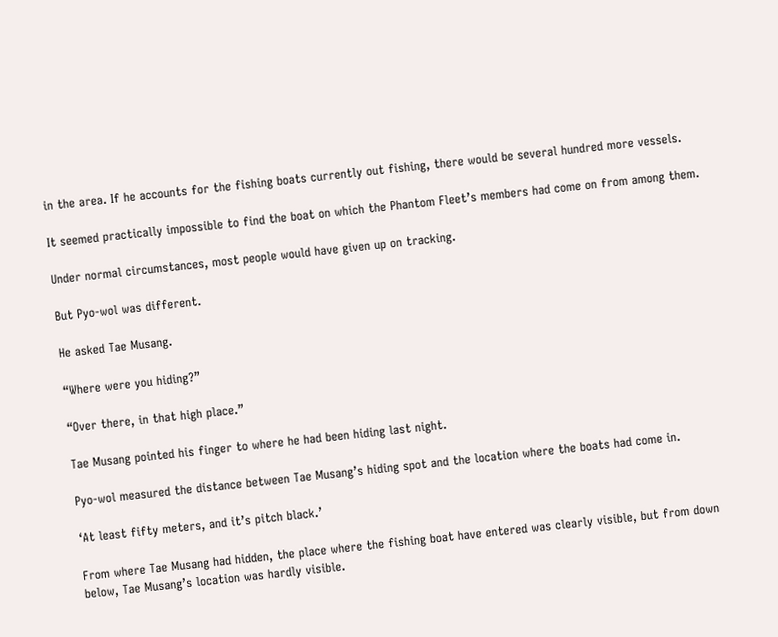in the area. If he accounts for the fishing boats currently out fishing, there would be several hundred more vessels.

It seemed practically impossible to find the boat on which the Phantom Fleet’s members had come on from among them.

Under normal circumstances, most people would have given up on tracking.

But Pyo-wol was different.

He asked Tae Musang.

“Where were you hiding?”

“Over there, in that high place.”

Tae Musang pointed his finger to where he had been hiding last night.

Pyo-wol measured the distance between Tae Musang’s hiding spot and the location where the boats had come in.

‘At least fifty meters, and it’s pitch black.’

From where Tae Musang had hidden, the place where the fishing boat have entered was clearly visible, but from down below, Tae Musang’s location was hardly visible.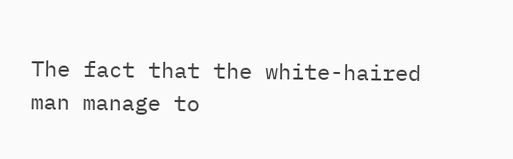The fact that the white-haired man manage to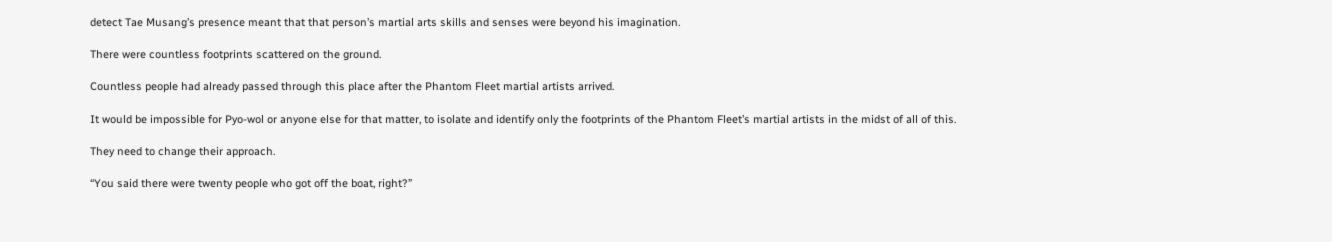detect Tae Musang’s presence meant that that person’s martial arts skills and senses were beyond his imagination.

There were countless footprints scattered on the ground.

Countless people had already passed through this place after the Phantom Fleet martial artists arrived.

It would be impossible for Pyo-wol or anyone else for that matter, to isolate and identify only the footprints of the Phantom Fleet’s martial artists in the midst of all of this.

They need to change their approach.

“You said there were twenty people who got off the boat, right?”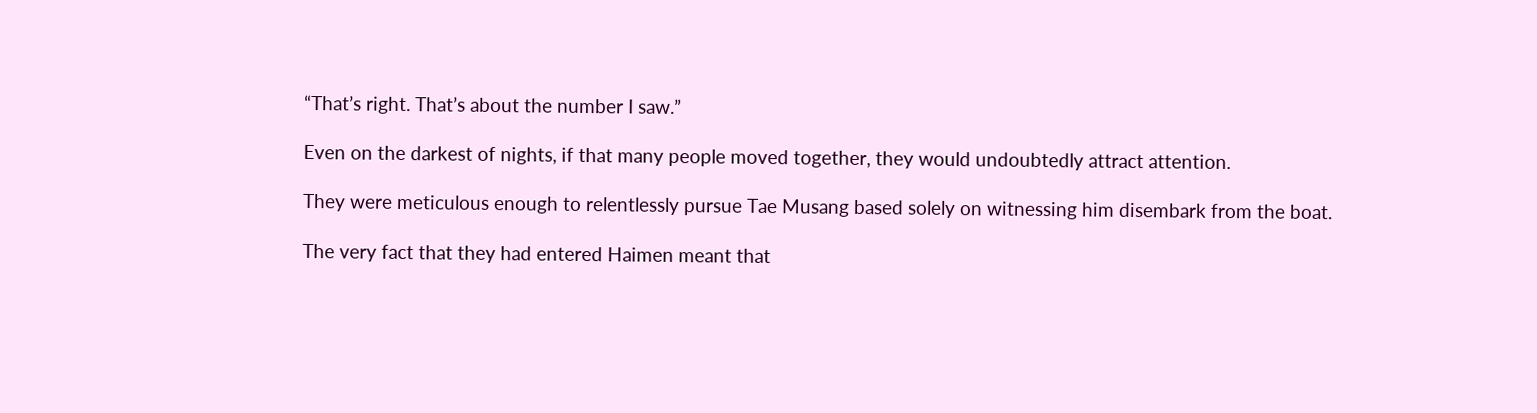“That’s right. That’s about the number I saw.”

Even on the darkest of nights, if that many people moved together, they would undoubtedly attract attention.

They were meticulous enough to relentlessly pursue Tae Musang based solely on witnessing him disembark from the boat.

The very fact that they had entered Haimen meant that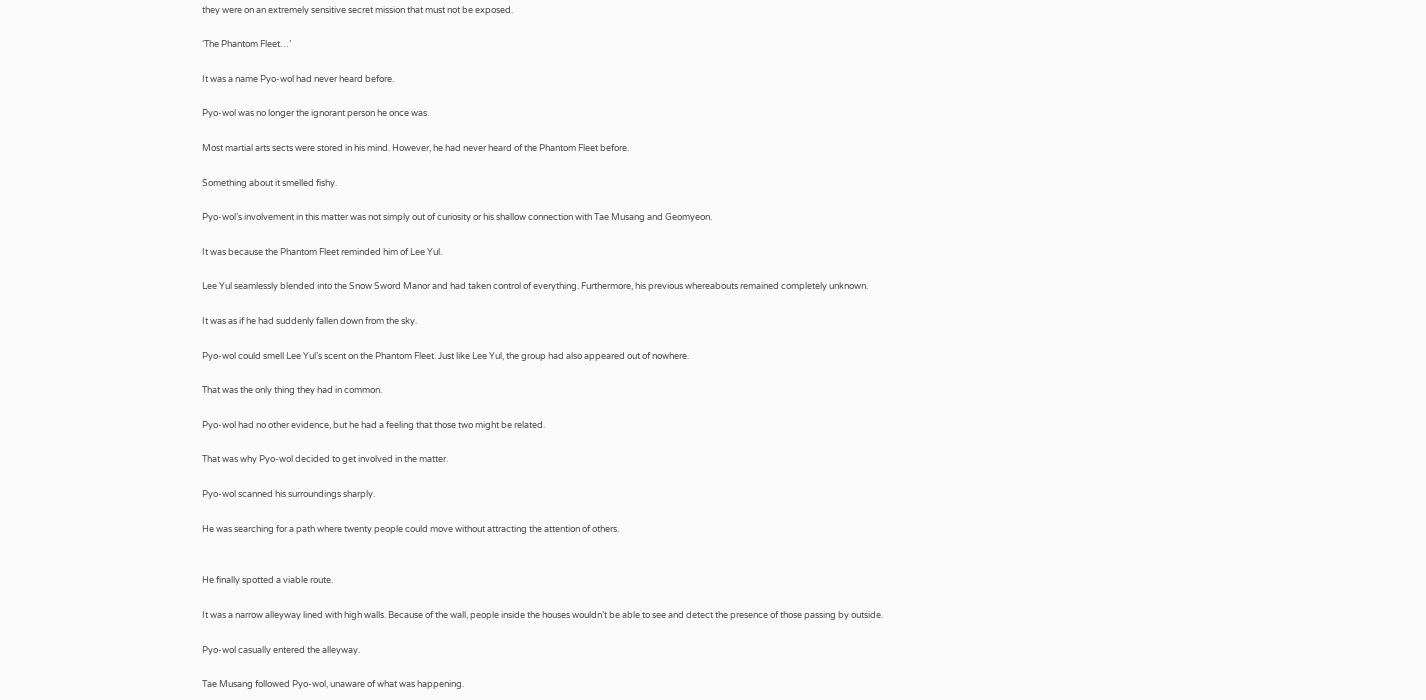they were on an extremely sensitive secret mission that must not be exposed.

‘The Phantom Fleet…’

It was a name Pyo-wol had never heard before.

Pyo-wol was no longer the ignorant person he once was.

Most martial arts sects were stored in his mind. However, he had never heard of the Phantom Fleet before.

Something about it smelled fishy.

Pyo-wol’s involvement in this matter was not simply out of curiosity or his shallow connection with Tae Musang and Geomyeon.

It was because the Phantom Fleet reminded him of Lee Yul.

Lee Yul seamlessly blended into the Snow Sword Manor and had taken control of everything. Furthermore, his previous whereabouts remained completely unknown.

It was as if he had suddenly fallen down from the sky.

Pyo-wol could smell Lee Yul’s scent on the Phantom Fleet. Just like Lee Yul, the group had also appeared out of nowhere.

That was the only thing they had in common.

Pyo-wol had no other evidence, but he had a feeling that those two might be related.

That was why Pyo-wol decided to get involved in the matter.

Pyo-wol scanned his surroundings sharply.

He was searching for a path where twenty people could move without attracting the attention of others.


He finally spotted a viable route.

It was a narrow alleyway lined with high walls. Because of the wall, people inside the houses wouldn’t be able to see and detect the presence of those passing by outside.

Pyo-wol casually entered the alleyway.

Tae Musang followed Pyo-wol, unaware of what was happening.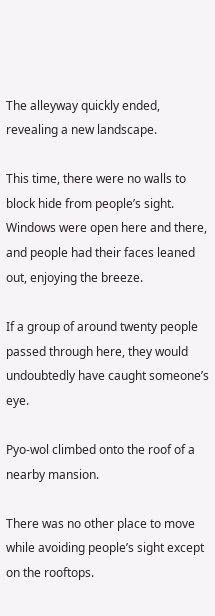The alleyway quickly ended, revealing a new landscape.

This time, there were no walls to block hide from people’s sight. Windows were open here and there, and people had their faces leaned out, enjoying the breeze.

If a group of around twenty people passed through here, they would undoubtedly have caught someone’s eye.

Pyo-wol climbed onto the roof of a nearby mansion.

There was no other place to move while avoiding people’s sight except on the rooftops.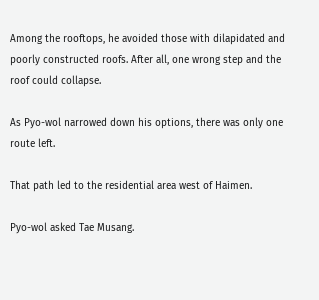Among the rooftops, he avoided those with dilapidated and poorly constructed roofs. After all, one wrong step and the roof could collapse.

As Pyo-wol narrowed down his options, there was only one route left.

That path led to the residential area west of Haimen.

Pyo-wol asked Tae Musang.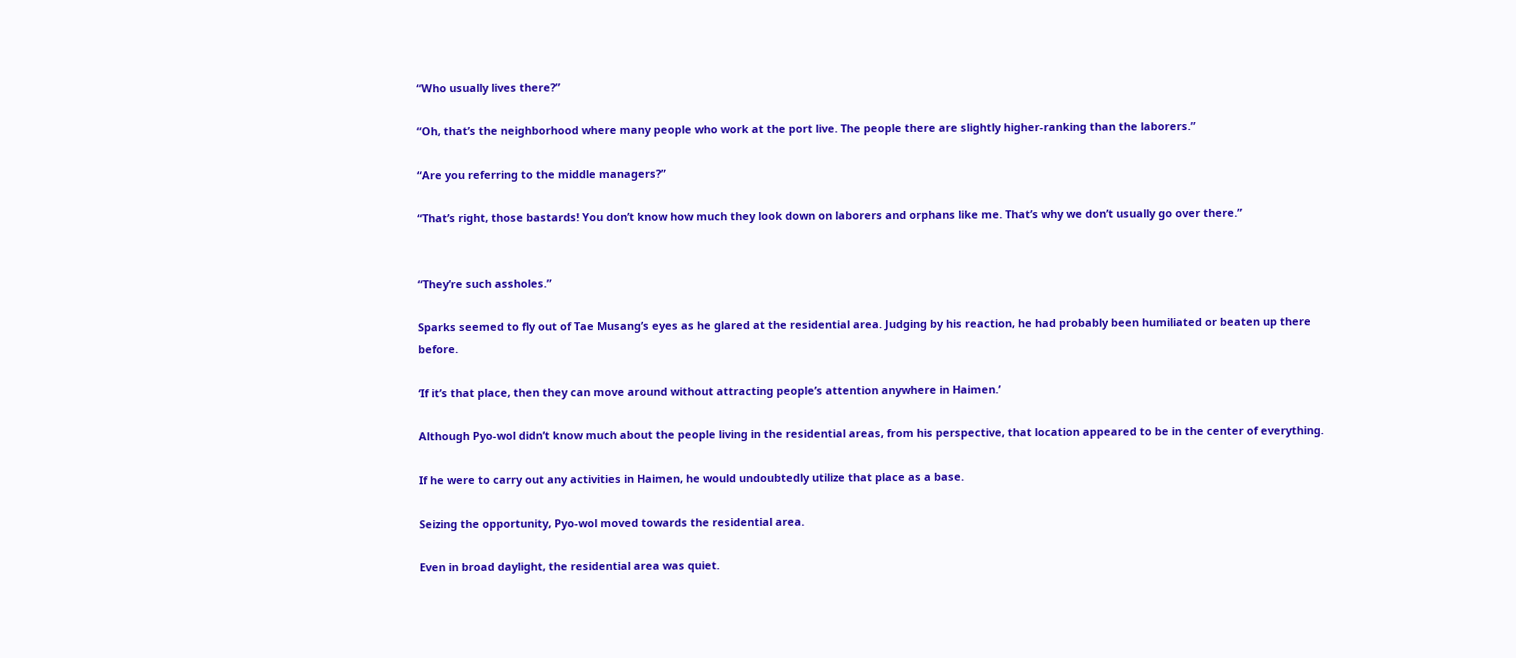“Who usually lives there?”

“Oh, that’s the neighborhood where many people who work at the port live. The people there are slightly higher-ranking than the laborers.”

“Are you referring to the middle managers?”

“That’s right, those bastards! You don’t know how much they look down on laborers and orphans like me. That’s why we don’t usually go over there.”


“They’re such assholes.”

Sparks seemed to fly out of Tae Musang’s eyes as he glared at the residential area. Judging by his reaction, he had probably been humiliated or beaten up there before.

‘If it’s that place, then they can move around without attracting people’s attention anywhere in Haimen.’

Although Pyo-wol didn’t know much about the people living in the residential areas, from his perspective, that location appeared to be in the center of everything.

If he were to carry out any activities in Haimen, he would undoubtedly utilize that place as a base.

Seizing the opportunity, Pyo-wol moved towards the residential area.

Even in broad daylight, the residential area was quiet.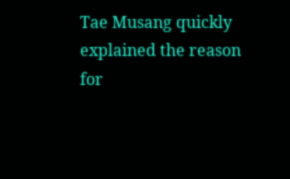Tae Musang quickly explained the reason for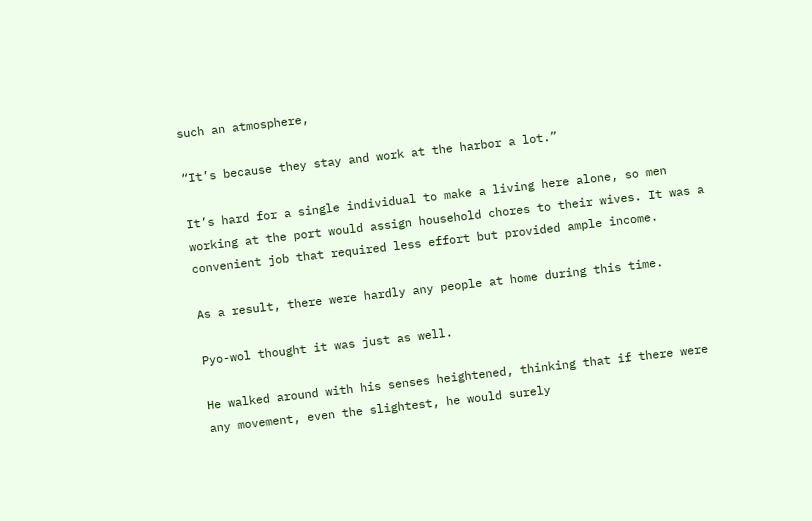such an atmosphere,

“It’s because they stay and work at the harbor a lot.”

It’s hard for a single individual to make a living here alone, so men working at the port would assign household chores to their wives. It was a convenient job that required less effort but provided ample income.

As a result, there were hardly any people at home during this time.

Pyo-wol thought it was just as well.

He walked around with his senses heightened, thinking that if there were any movement, even the slightest, he would surely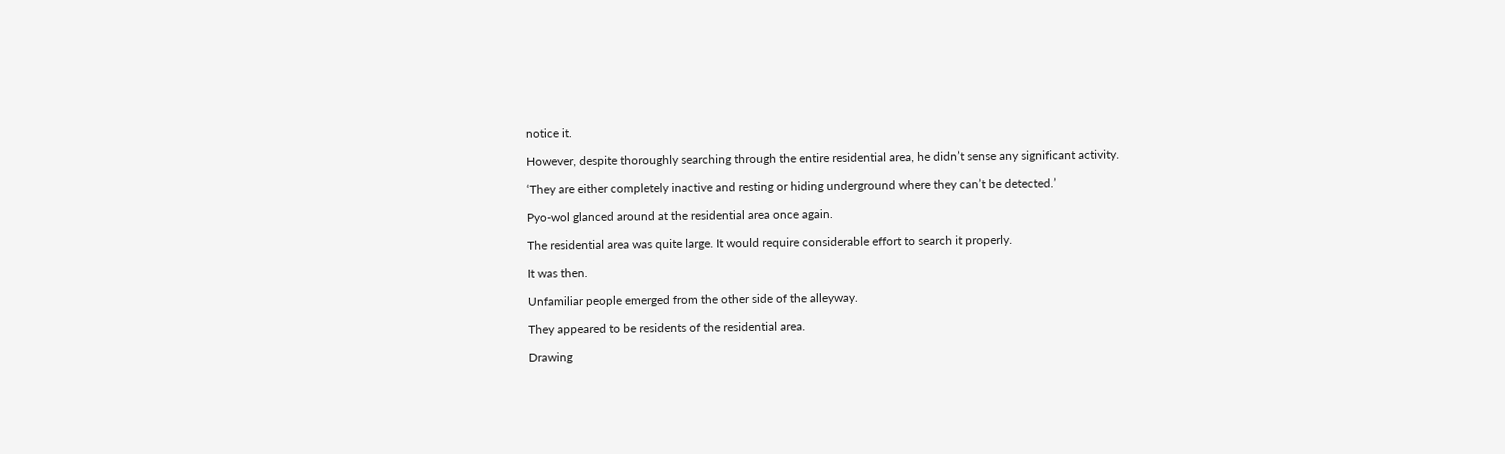notice it.

However, despite thoroughly searching through the entire residential area, he didn’t sense any significant activity.

‘They are either completely inactive and resting or hiding underground where they can’t be detected.’

Pyo-wol glanced around at the residential area once again.

The residential area was quite large. It would require considerable effort to search it properly.

It was then.

Unfamiliar people emerged from the other side of the alleyway.

They appeared to be residents of the residential area.

Drawing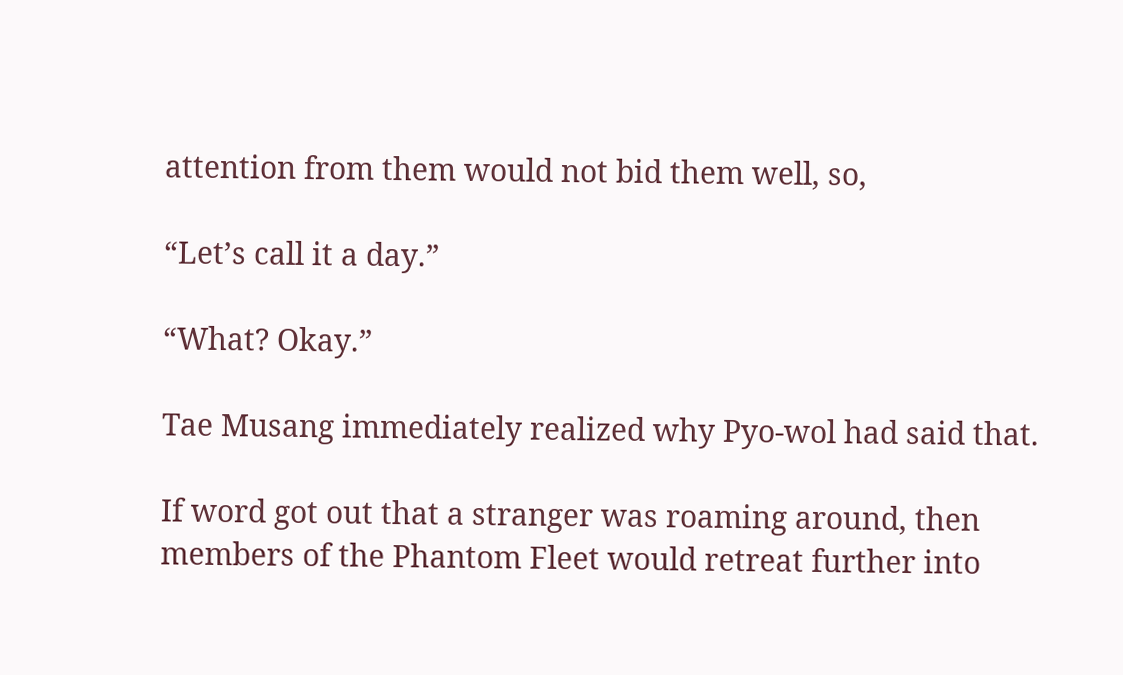attention from them would not bid them well, so,

“Let’s call it a day.”

“What? Okay.”

Tae Musang immediately realized why Pyo-wol had said that.

If word got out that a stranger was roaming around, then members of the Phantom Fleet would retreat further into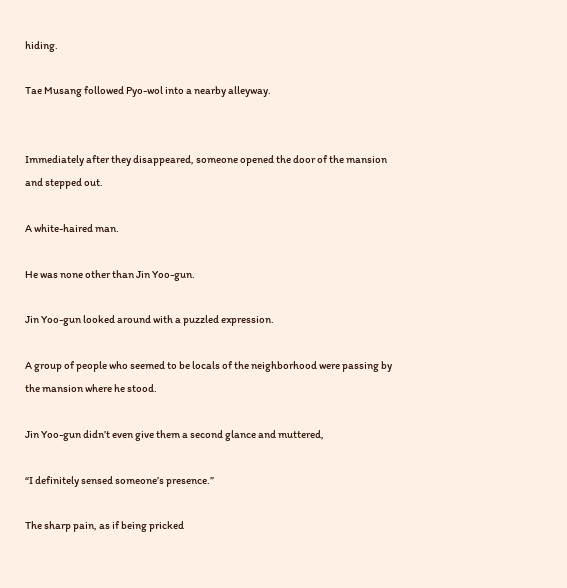hiding.

Tae Musang followed Pyo-wol into a nearby alleyway.


Immediately after they disappeared, someone opened the door of the mansion and stepped out.

A white-haired man.

He was none other than Jin Yoo-gun.

Jin Yoo-gun looked around with a puzzled expression.

A group of people who seemed to be locals of the neighborhood were passing by the mansion where he stood.

Jin Yoo-gun didn’t even give them a second glance and muttered,

“I definitely sensed someone’s presence.”

The sharp pain, as if being pricked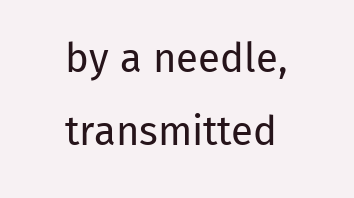by a needle, transmitted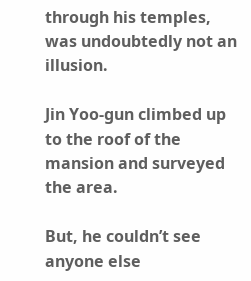through his temples, was undoubtedly not an illusion.

Jin Yoo-gun climbed up to the roof of the mansion and surveyed the area.

But, he couldn’t see anyone else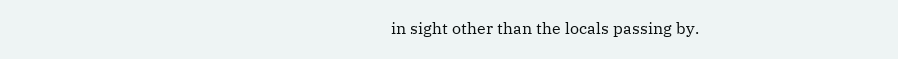in sight other than the locals passing by.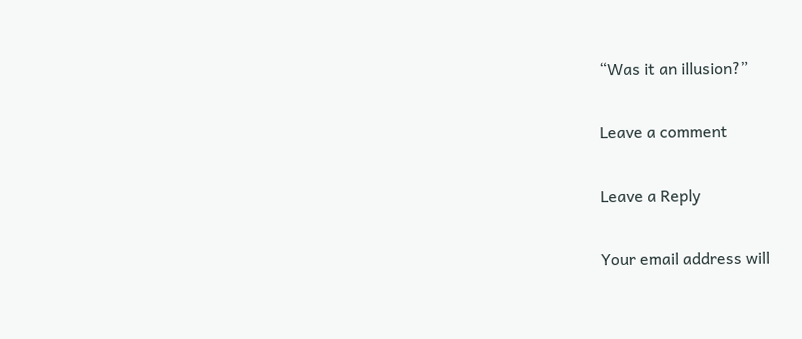“Was it an illusion?”

Leave a comment

Leave a Reply

Your email address will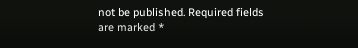not be published. Required fields are marked *